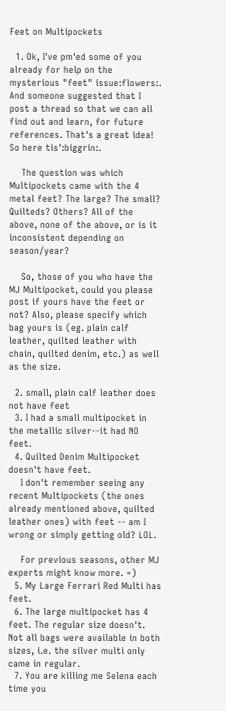Feet on Multipockets

  1. Ok, I've pm'ed some of you already for help on the mysterious "feet" issue:flowers:. And someone suggested that I post a thread so that we can all find out and learn, for future references. That's a great idea! So here tis':biggrin:.

    The question was which Multipockets came with the 4 metal feet? The large? The small? Quilteds? Others? All of the above, none of the above, or is it inconsistent depending on season/year?

    So, those of you who have the MJ Multipocket, could you please post if yours have the feet or not? Also, please specify which bag yours is (eg. plain calf leather, quilted leather with chain, quilted denim, etc.) as well as the size.

  2. small, plain calf leather does not have feet
  3. I had a small multipocket in the metallic silver--it had NO feet.
  4. Quilted Denim Multipocket doesn't have feet.
    I don't remember seeing any recent Multipockets (the ones already mentioned above, quilted leather ones) with feet -- am I wrong or simply getting old? LOL.

    For previous seasons, other MJ experts might know more. =)
  5. My Large Ferrari Red Multi has feet.
  6. The large multipocket has 4 feet. The regular size doesn't. Not all bags were available in both sizes, i.e. the silver multi only came in regular.
  7. You are killing me Selena each time you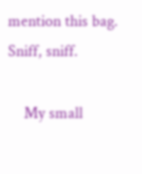mention this bag. Sniff, sniff.

    My small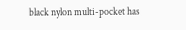black nylon multi-pocket has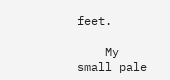feet.

    My small pale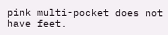pink multi-pocket does not have feet.